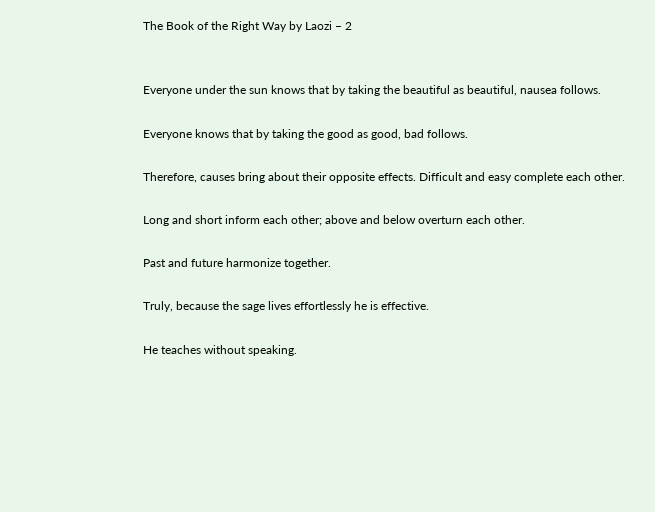The Book of the Right Way by Laozi – 2


Everyone under the sun knows that by taking the beautiful as beautiful, nausea follows.

Everyone knows that by taking the good as good, bad follows.

Therefore, causes bring about their opposite effects. Difficult and easy complete each other.

Long and short inform each other; above and below overturn each other.

Past and future harmonize together.

Truly, because the sage lives effortlessly he is effective.

He teaches without speaking.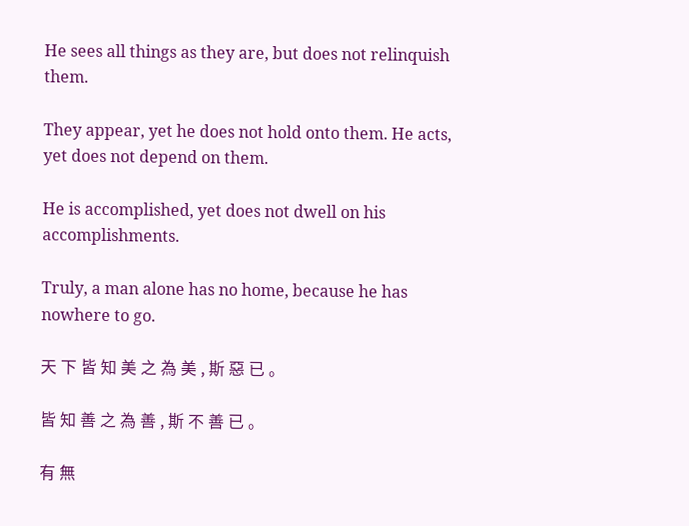He sees all things as they are, but does not relinquish them.

They appear, yet he does not hold onto them. He acts, yet does not depend on them.

He is accomplished, yet does not dwell on his accomplishments.

Truly, a man alone has no home, because he has nowhere to go.

天 下 皆 知 美 之 為 美 , 斯 惡 已 。

皆 知 善 之 為 善 , 斯 不 善 已 。

有 無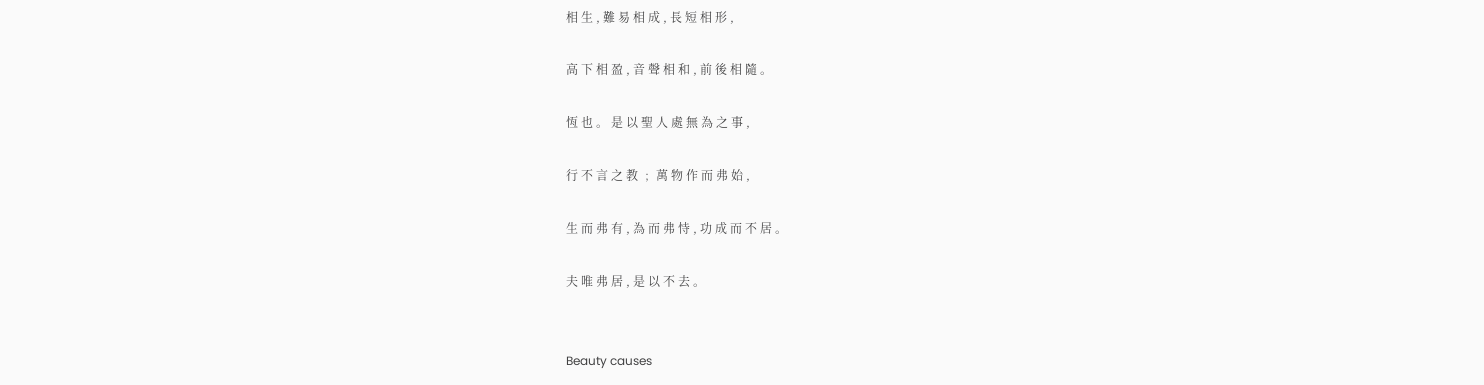相 生 , 難 易 相 成 , 長 短 相 形 ,

高 下 相 盈 , 音 聲 相 和 , 前 後 相 隨 。

恆 也 。 是 以 聖 人 處 無 為 之 事 ,

行 不 言 之 教 ﹔ 萬 物 作 而 弗 始 ,

生 而 弗 有 , 為 而 弗 恃 , 功 成 而 不 居 。

夫 唯 弗 居 , 是 以 不 去 。


Beauty causes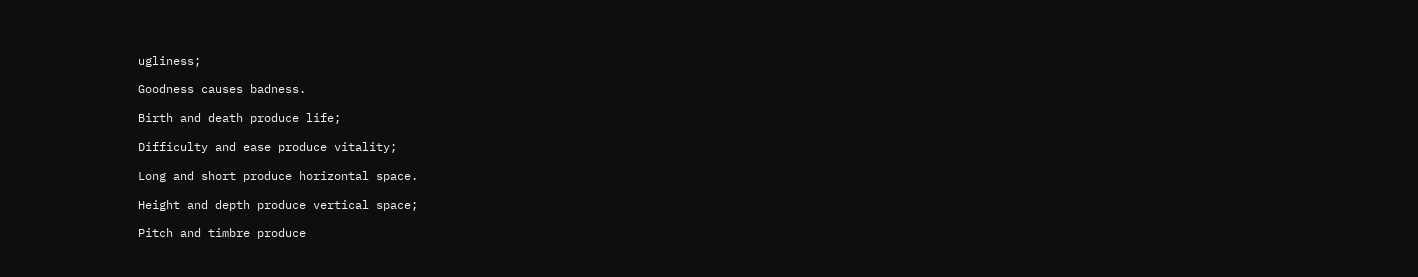ugliness;

Goodness causes badness.

Birth and death produce life;

Difficulty and ease produce vitality;

Long and short produce horizontal space.

Height and depth produce vertical space;

Pitch and timbre produce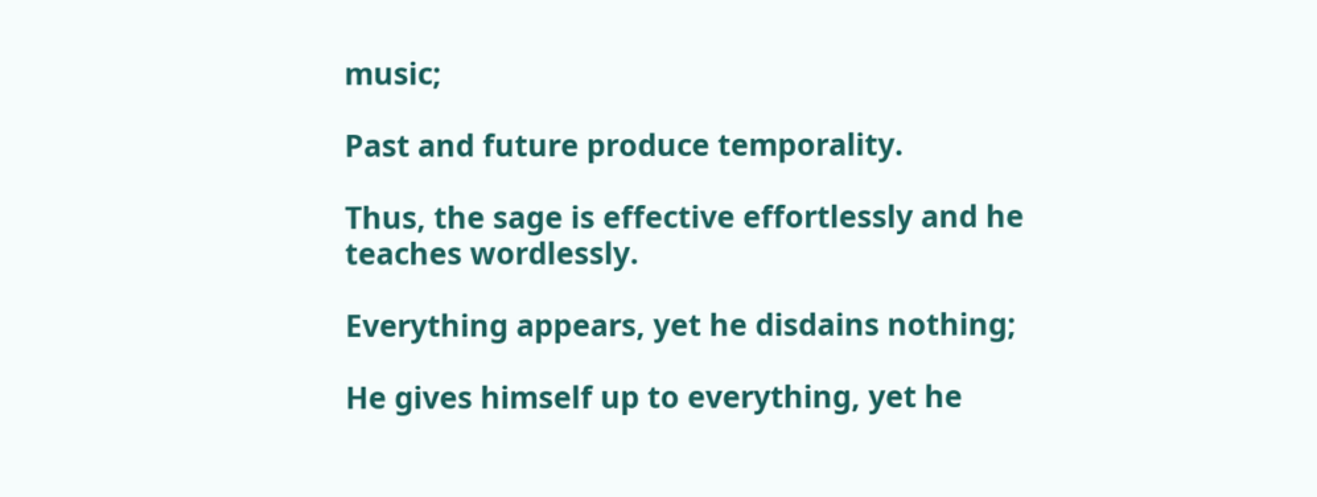music;

Past and future produce temporality.

Thus, the sage is effective effortlessly and he teaches wordlessly.

Everything appears, yet he disdains nothing;

He gives himself up to everything, yet he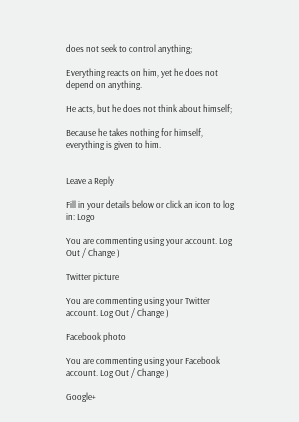does not seek to control anything;

Everything reacts on him, yet he does not depend on anything.

He acts, but he does not think about himself;

Because he takes nothing for himself, everything is given to him.


Leave a Reply

Fill in your details below or click an icon to log in: Logo

You are commenting using your account. Log Out / Change )

Twitter picture

You are commenting using your Twitter account. Log Out / Change )

Facebook photo

You are commenting using your Facebook account. Log Out / Change )

Google+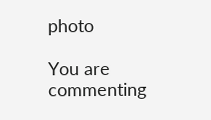photo

You are commenting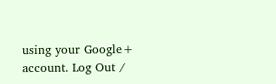using your Google+ account. Log Out /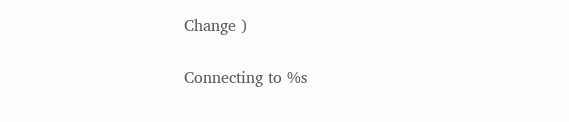Change )

Connecting to %s